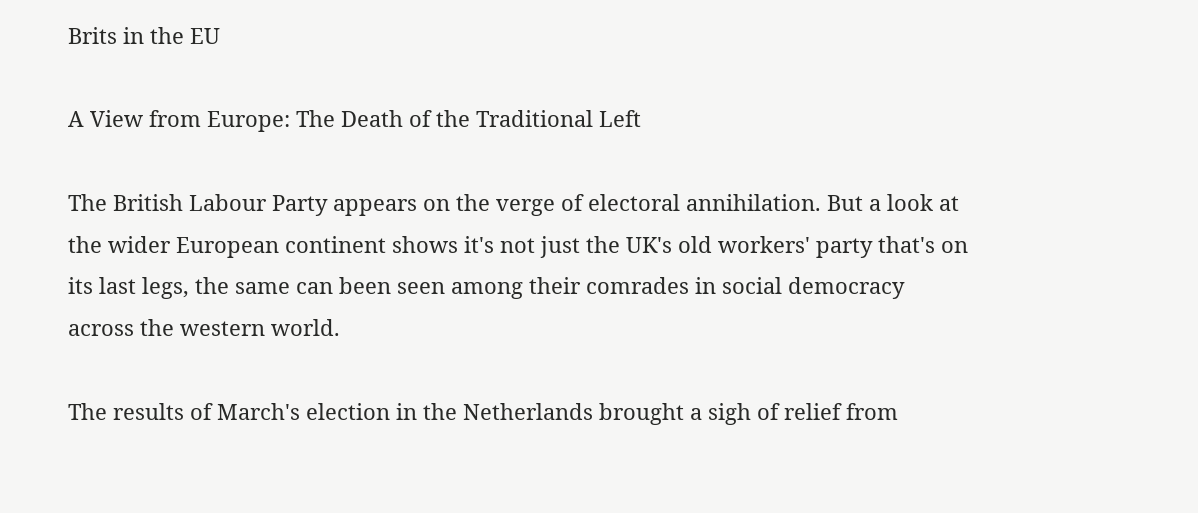Brits in the EU

A View from Europe: The Death of the Traditional Left

The British Labour Party appears on the verge of electoral annihilation. But a look at the wider European continent shows it's not just the UK's old workers' party that's on its last legs, the same can been seen among their comrades in social democracy across the western world.

The results of March's election in the Netherlands brought a sigh of relief from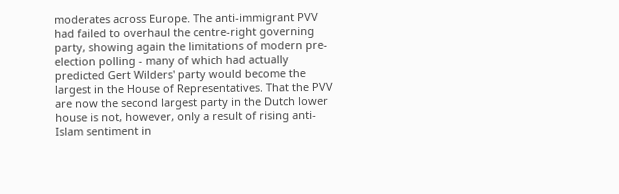moderates across Europe. The anti-immigrant PVV had failed to overhaul the centre-right governing party, showing again the limitations of modern pre-election polling - many of which had actually predicted Gert Wilders' party would become the largest in the House of Representatives. That the PVV are now the second largest party in the Dutch lower house is not, however, only a result of rising anti-Islam sentiment in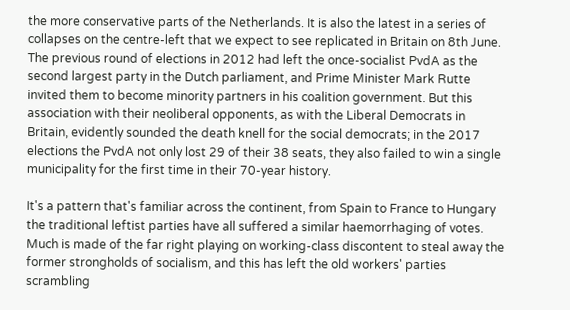the more conservative parts of the Netherlands. It is also the latest in a series of collapses on the centre-left that we expect to see replicated in Britain on 8th June. The previous round of elections in 2012 had left the once-socialist PvdA as the second largest party in the Dutch parliament, and Prime Minister Mark Rutte invited them to become minority partners in his coalition government. But this association with their neoliberal opponents, as with the Liberal Democrats in Britain, evidently sounded the death knell for the social democrats; in the 2017 elections the PvdA not only lost 29 of their 38 seats, they also failed to win a single municipality for the first time in their 70-year history.

It's a pattern that's familiar across the continent, from Spain to France to Hungary the traditional leftist parties have all suffered a similar haemorrhaging of votes. Much is made of the far right playing on working-class discontent to steal away the former strongholds of socialism, and this has left the old workers' parties scrambling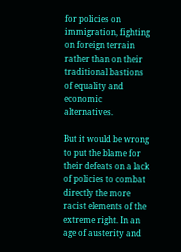for policies on immigration, fighting on foreign terrain rather than on their traditional bastions of equality and economic alternatives.

But it would be wrong to put the blame for their defeats on a lack of policies to combat directly the more racist elements of the extreme right. In an age of austerity and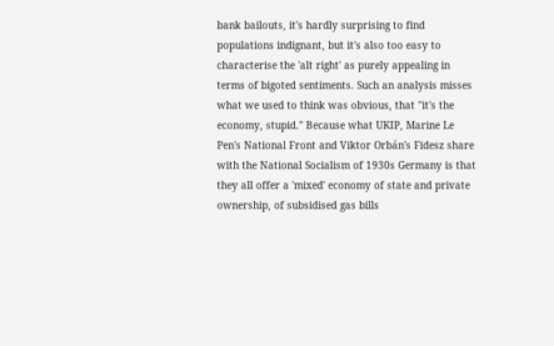bank bailouts, it's hardly surprising to find populations indignant, but it's also too easy to characterise the 'alt right' as purely appealing in terms of bigoted sentiments. Such an analysis misses what we used to think was obvious, that "it's the economy, stupid." Because what UKIP, Marine Le Pen's National Front and Viktor Orbán's Fidesz share with the National Socialism of 1930s Germany is that they all offer a 'mixed' economy of state and private ownership, of subsidised gas bills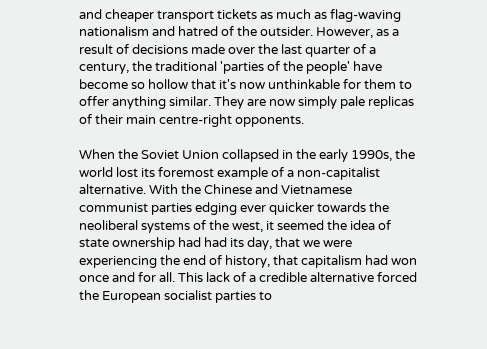and cheaper transport tickets as much as flag-waving nationalism and hatred of the outsider. However, as a result of decisions made over the last quarter of a century, the traditional 'parties of the people' have become so hollow that it's now unthinkable for them to offer anything similar. They are now simply pale replicas of their main centre-right opponents.

When the Soviet Union collapsed in the early 1990s, the world lost its foremost example of a non-capitalist alternative. With the Chinese and Vietnamese communist parties edging ever quicker towards the neoliberal systems of the west, it seemed the idea of state ownership had had its day, that we were experiencing the end of history, that capitalism had won once and for all. This lack of a credible alternative forced the European socialist parties to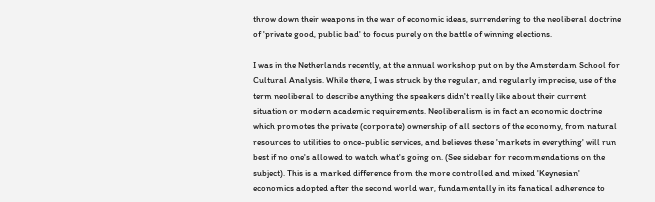throw down their weapons in the war of economic ideas, surrendering to the neoliberal doctrine of 'private good, public bad' to focus purely on the battle of winning elections.

I was in the Netherlands recently, at the annual workshop put on by the Amsterdam School for Cultural Analysis. While there, I was struck by the regular, and regularly imprecise, use of the term neoliberal to describe anything the speakers didn't really like about their current situation or modern academic requirements. Neoliberalism is in fact an economic doctrine which promotes the private (corporate) ownership of all sectors of the economy, from natural resources to utilities to once-public services, and believes these 'markets in everything' will run best if no one's allowed to watch what's going on. (See sidebar for recommendations on the subject). This is a marked difference from the more controlled and mixed 'Keynesian' economics adopted after the second world war, fundamentally in its fanatical adherence to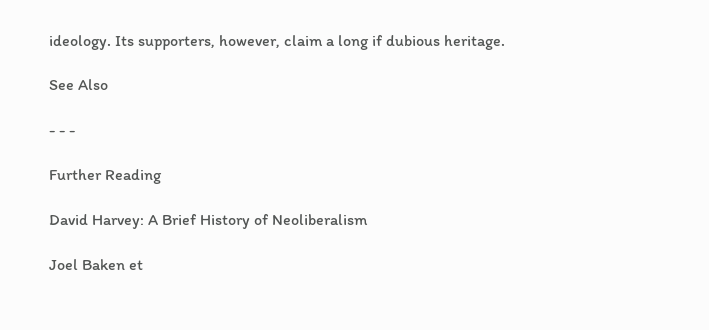ideology. Its supporters, however, claim a long if dubious heritage.

See Also

- - -

Further Reading

David Harvey: A Brief History of Neoliberalism

Joel Baken et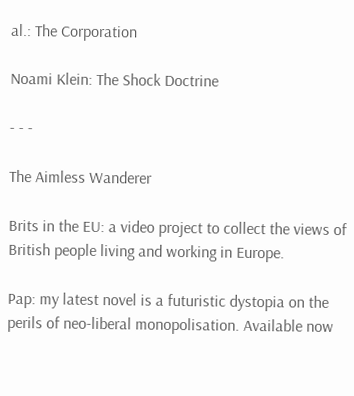al.: The Corporation

Noami Klein: The Shock Doctrine

- - -

The Aimless Wanderer

Brits in the EU: a video project to collect the views of British people living and working in Europe.

Pap: my latest novel is a futuristic dystopia on the perils of neo-liberal monopolisation. Available now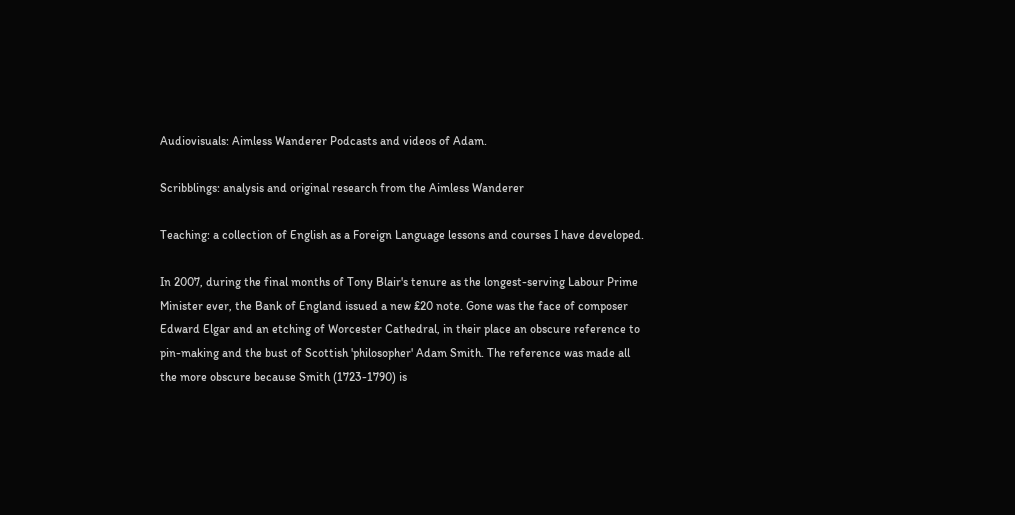Audiovisuals: Aimless Wanderer Podcasts and videos of Adam.

Scribblings: analysis and original research from the Aimless Wanderer

Teaching: a collection of English as a Foreign Language lessons and courses I have developed.

In 2007, during the final months of Tony Blair's tenure as the longest-serving Labour Prime Minister ever, the Bank of England issued a new £20 note. Gone was the face of composer Edward Elgar and an etching of Worcester Cathedral, in their place an obscure reference to pin-making and the bust of Scottish 'philosopher' Adam Smith. The reference was made all the more obscure because Smith (1723-1790) is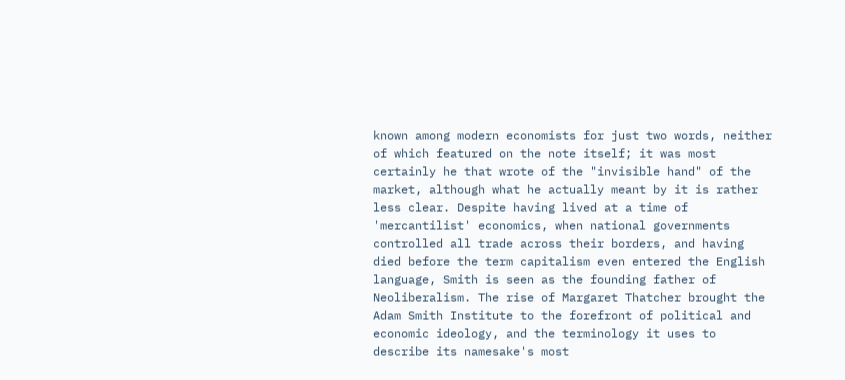known among modern economists for just two words, neither of which featured on the note itself; it was most certainly he that wrote of the "invisible hand" of the market, although what he actually meant by it is rather less clear. Despite having lived at a time of 'mercantilist' economics, when national governments controlled all trade across their borders, and having died before the term capitalism even entered the English language, Smith is seen as the founding father of Neoliberalism. The rise of Margaret Thatcher brought the Adam Smith Institute to the forefront of political and economic ideology, and the terminology it uses to describe its namesake's most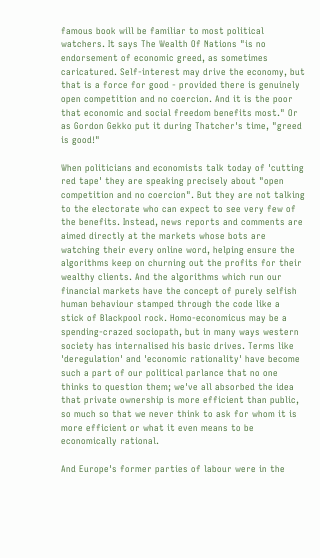famous book will be familiar to most political watchers. It says The Wealth Of Nations "is no endorsement of economic greed, as sometimes caricatured. Self-interest may drive the economy, but that is a force for good - provided there is genuinely open competition and no coercion. And it is the poor that economic and social freedom benefits most." Or as Gordon Gekko put it during Thatcher's time, "greed is good!"

When politicians and economists talk today of 'cutting red tape' they are speaking precisely about "open competition and no coercion". But they are not talking to the electorate who can expect to see very few of the benefits. Instead, news reports and comments are aimed directly at the markets whose bots are watching their every online word, helping ensure the algorithms keep on churning out the profits for their wealthy clients. And the algorithms which run our financial markets have the concept of purely selfish human behaviour stamped through the code like a stick of Blackpool rock. Homo-economicus may be a spending-crazed sociopath, but in many ways western society has internalised his basic drives. Terms like 'deregulation' and 'economic rationality' have become such a part of our political parlance that no one thinks to question them; we've all absorbed the idea that private ownership is more efficient than public, so much so that we never think to ask for whom it is more efficient or what it even means to be economically rational.

And Europe's former parties of labour were in the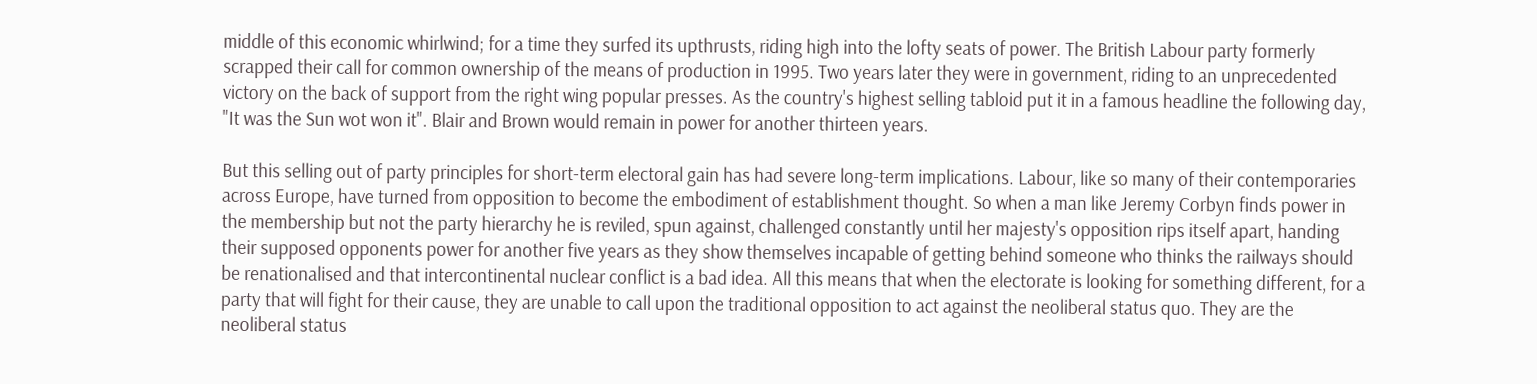middle of this economic whirlwind; for a time they surfed its upthrusts, riding high into the lofty seats of power. The British Labour party formerly scrapped their call for common ownership of the means of production in 1995. Two years later they were in government, riding to an unprecedented victory on the back of support from the right wing popular presses. As the country's highest selling tabloid put it in a famous headline the following day, "It was the Sun wot won it". Blair and Brown would remain in power for another thirteen years.

But this selling out of party principles for short-term electoral gain has had severe long-term implications. Labour, like so many of their contemporaries across Europe, have turned from opposition to become the embodiment of establishment thought. So when a man like Jeremy Corbyn finds power in the membership but not the party hierarchy he is reviled, spun against, challenged constantly until her majesty's opposition rips itself apart, handing their supposed opponents power for another five years as they show themselves incapable of getting behind someone who thinks the railways should be renationalised and that intercontinental nuclear conflict is a bad idea. All this means that when the electorate is looking for something different, for a party that will fight for their cause, they are unable to call upon the traditional opposition to act against the neoliberal status quo. They are the neoliberal status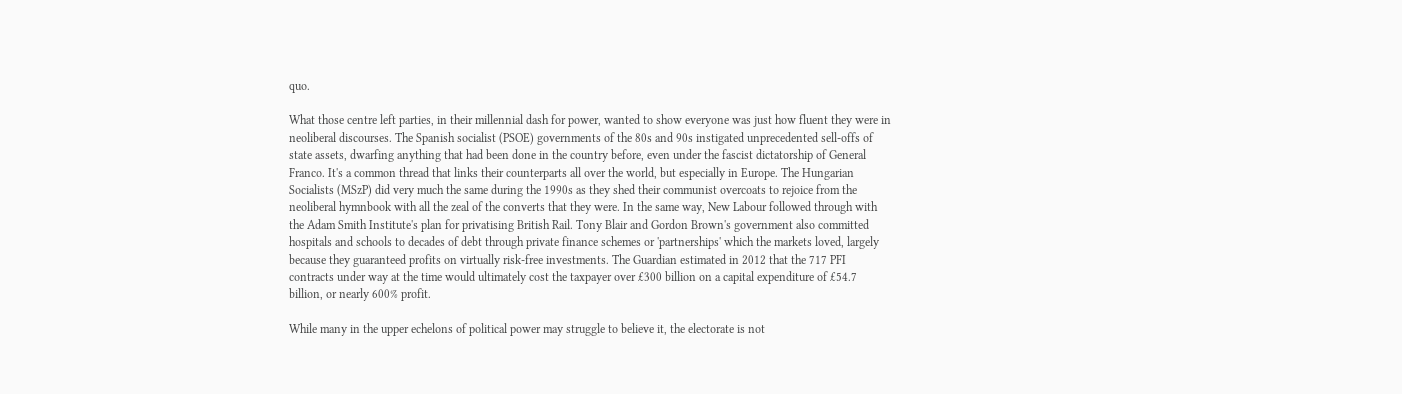quo.

What those centre left parties, in their millennial dash for power, wanted to show everyone was just how fluent they were in neoliberal discourses. The Spanish socialist (PSOE) governments of the 80s and 90s instigated unprecedented sell-offs of state assets, dwarfing anything that had been done in the country before, even under the fascist dictatorship of General Franco. It's a common thread that links their counterparts all over the world, but especially in Europe. The Hungarian Socialists (MSzP) did very much the same during the 1990s as they shed their communist overcoats to rejoice from the neoliberal hymnbook with all the zeal of the converts that they were. In the same way, New Labour followed through with the Adam Smith Institute's plan for privatising British Rail. Tony Blair and Gordon Brown's government also committed hospitals and schools to decades of debt through private finance schemes or 'partnerships' which the markets loved, largely because they guaranteed profits on virtually risk-free investments. The Guardian estimated in 2012 that the 717 PFI contracts under way at the time would ultimately cost the taxpayer over £300 billion on a capital expenditure of £54.7 billion, or nearly 600% profit.

While many in the upper echelons of political power may struggle to believe it, the electorate is not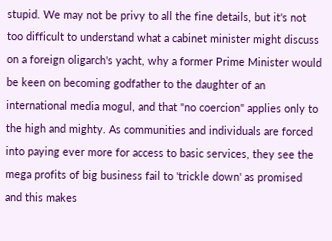stupid. We may not be privy to all the fine details, but it's not too difficult to understand what a cabinet minister might discuss on a foreign oligarch's yacht, why a former Prime Minister would be keen on becoming godfather to the daughter of an international media mogul, and that "no coercion" applies only to the high and mighty. As communities and individuals are forced into paying ever more for access to basic services, they see the mega profits of big business fail to 'trickle down' as promised and this makes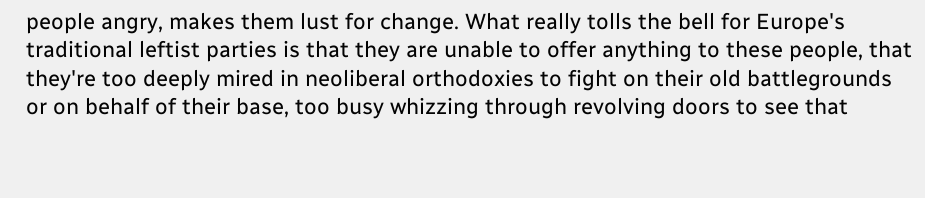people angry, makes them lust for change. What really tolls the bell for Europe's traditional leftist parties is that they are unable to offer anything to these people, that they're too deeply mired in neoliberal orthodoxies to fight on their old battlegrounds or on behalf of their base, too busy whizzing through revolving doors to see that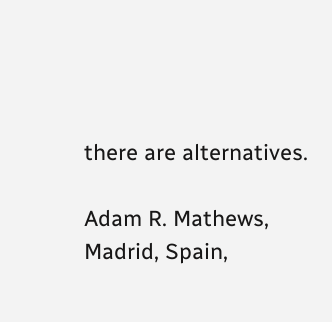there are alternatives.

Adam R. Mathews,
Madrid, Spain,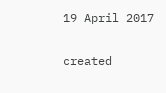19 April 2017

created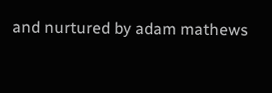and nurtured by adam mathews